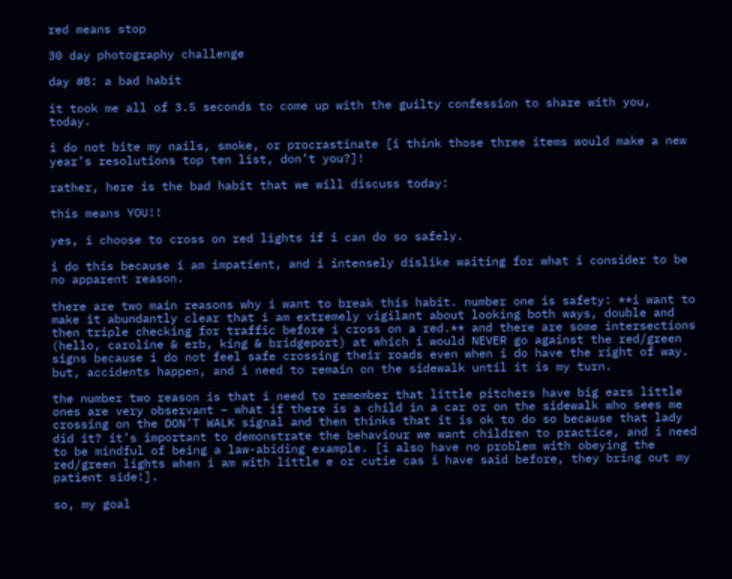red means stop

30 day photography challenge

day #8: a bad habit

it took me all of 3.5 seconds to come up with the guilty confession to share with you, today.

i do not bite my nails, smoke, or procrastinate [i think those three items would make a new year’s resolutions top ten list, don’t you?]!

rather, here is the bad habit that we will discuss today:

this means YOU!!

yes, i choose to cross on red lights if i can do so safely.

i do this because i am impatient, and i intensely dislike waiting for what i consider to be no apparent reason.

there are two main reasons why i want to break this habit. number one is safety: **i want to make it abundantly clear that i am extremely vigilant about looking both ways, double and then triple checking for traffic before i cross on a red.** and there are some intersections (hello, caroline & erb, king & bridgeport) at which i would NEVER go against the red/green signs because i do not feel safe crossing their roads even when i do have the right of way. but, accidents happen, and i need to remain on the sidewalk until it is my turn.

the number two reason is that i need to remember that little pitchers have big ears little ones are very observant – what if there is a child in a car or on the sidewalk who sees me crossing on the DON’T WALK signal and then thinks that it is ok to do so because that lady did it? it’s important to demonstrate the behaviour we want children to practice, and i need to be mindful of being a law-abiding example. [i also have no problem with obeying the red/green lights when i am with little e or cutie cas i have said before, they bring out my patient side!].

so, my goal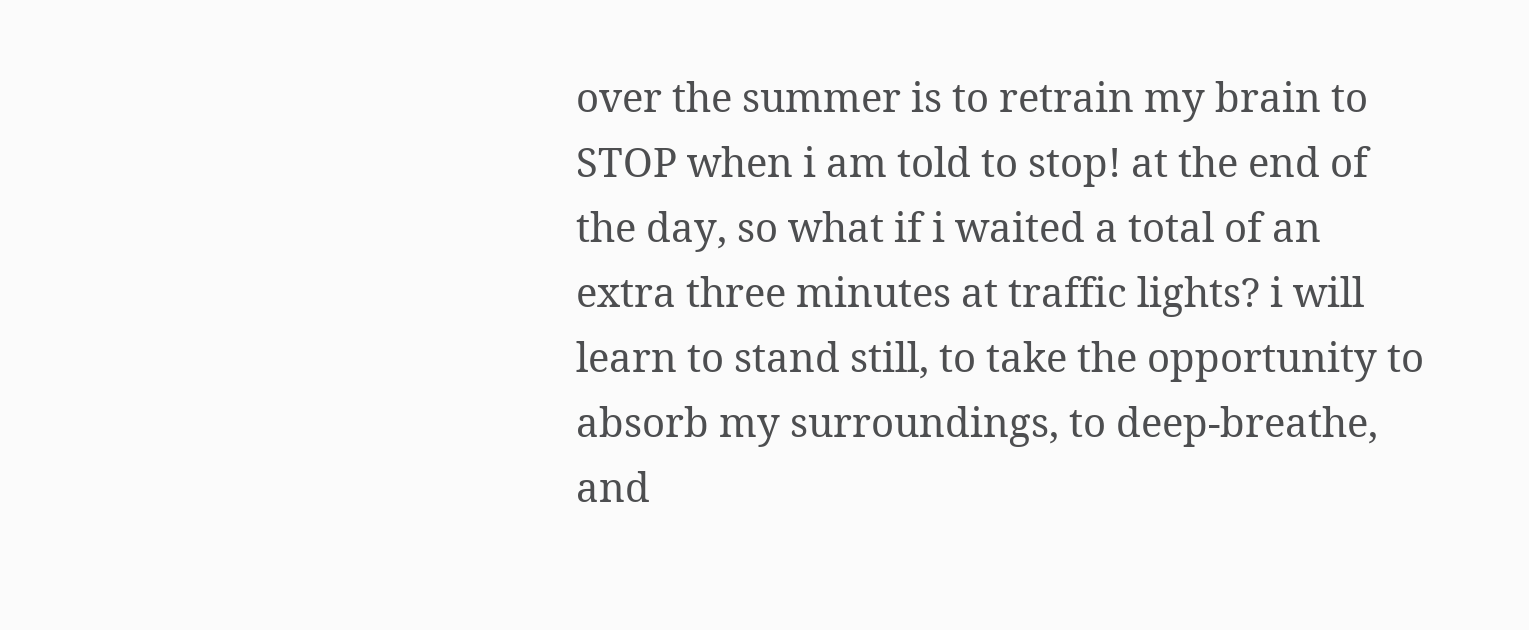over the summer is to retrain my brain to STOP when i am told to stop! at the end of the day, so what if i waited a total of an extra three minutes at traffic lights? i will learn to stand still, to take the opportunity to absorb my surroundings, to deep-breathe, and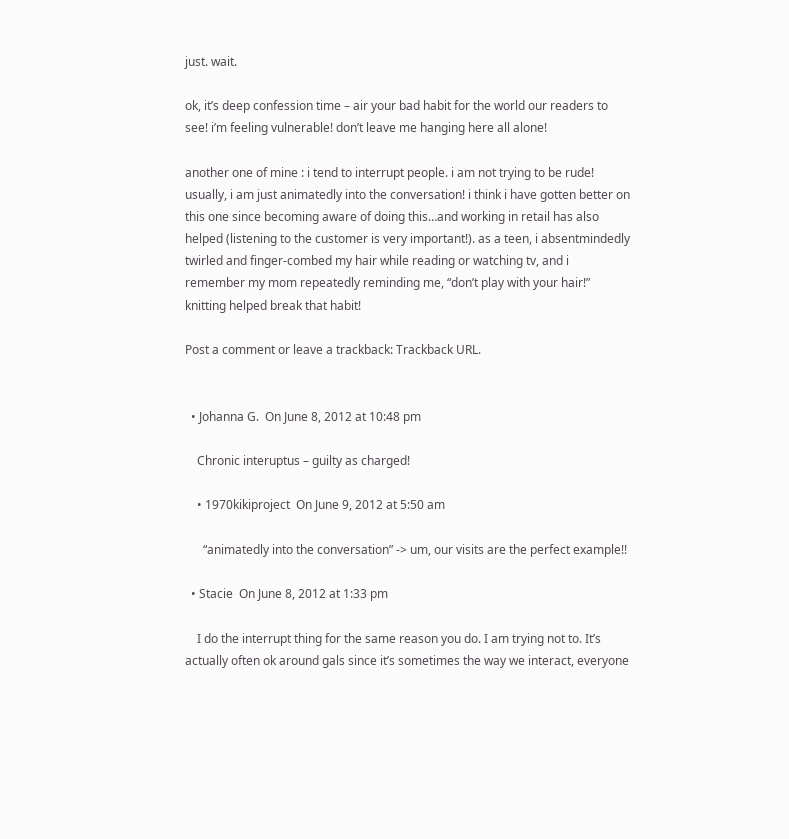just. wait.

ok, it’s deep confession time – air your bad habit for the world our readers to see! i’m feeling vulnerable! don’t leave me hanging here all alone!

another one of mine : i tend to interrupt people. i am not trying to be rude! usually, i am just animatedly into the conversation! i think i have gotten better on this one since becoming aware of doing this…and working in retail has also helped (listening to the customer is very important!). as a teen, i absentmindedly twirled and finger-combed my hair while reading or watching tv, and i remember my mom repeatedly reminding me, “don’t play with your hair!” knitting helped break that habit!

Post a comment or leave a trackback: Trackback URL.


  • Johanna G.  On June 8, 2012 at 10:48 pm

    Chronic interuptus – guilty as charged!

    • 1970kikiproject  On June 9, 2012 at 5:50 am

      “animatedly into the conversation” -> um, our visits are the perfect example!!

  • Stacie  On June 8, 2012 at 1:33 pm

    I do the interrupt thing for the same reason you do. I am trying not to. It’s actually often ok around gals since it’s sometimes the way we interact, everyone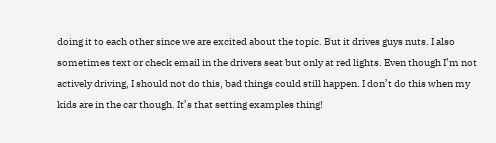doing it to each other since we are excited about the topic. But it drives guys nuts. I also sometimes text or check email in the drivers seat but only at red lights. Even though I’m not actively driving, I should not do this, bad things could still happen. I don’t do this when my kids are in the car though. It’s that setting examples thing!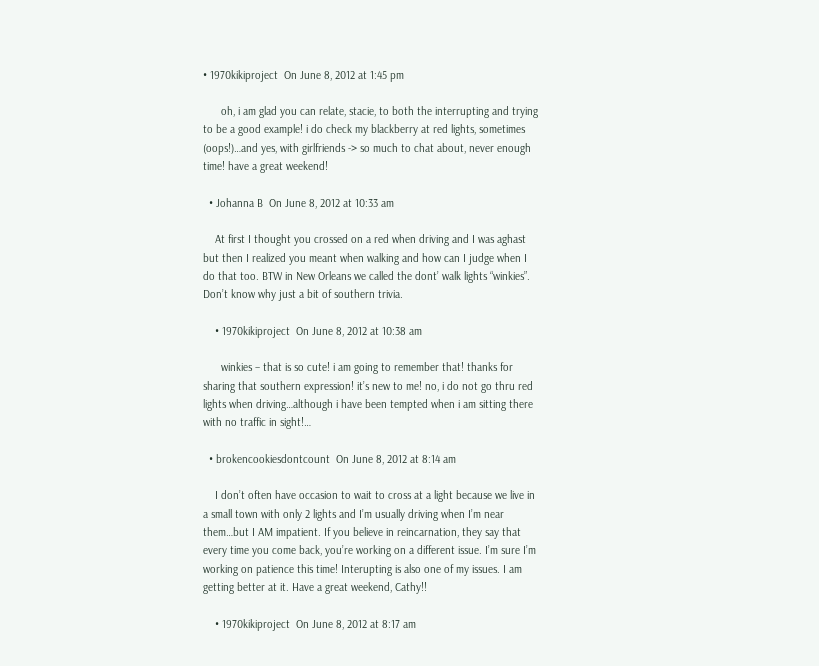• 1970kikiproject  On June 8, 2012 at 1:45 pm

      oh, i am glad you can relate, stacie, to both the interrupting and trying to be a good example! i do check my blackberry at red lights, sometimes (oops!)…and yes, with girlfriends -> so much to chat about, never enough time! have a great weekend!

  • Johanna B  On June 8, 2012 at 10:33 am

    At first I thought you crossed on a red when driving and I was aghast but then I realized you meant when walking and how can I judge when I do that too. BTW in New Orleans we called the dont’ walk lights “winkies”. Don’t know why just a bit of southern trivia.

    • 1970kikiproject  On June 8, 2012 at 10:38 am

      winkies – that is so cute! i am going to remember that! thanks for sharing that southern expression! it’s new to me! no, i do not go thru red lights when driving…although i have been tempted when i am sitting there with no traffic in sight!…

  • brokencookiesdontcount  On June 8, 2012 at 8:14 am

    I don’t often have occasion to wait to cross at a light because we live in a small town with only 2 lights and I’m usually driving when I’m near them…but I AM impatient. If you believe in reincarnation, they say that every time you come back, you’re working on a different issue. I’m sure I’m working on patience this time! Interupting is also one of my issues. I am getting better at it. Have a great weekend, Cathy!!

    • 1970kikiproject  On June 8, 2012 at 8:17 am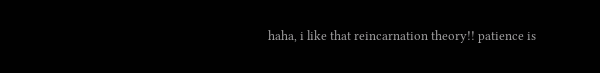haha, i like that reincarnation theory!! patience is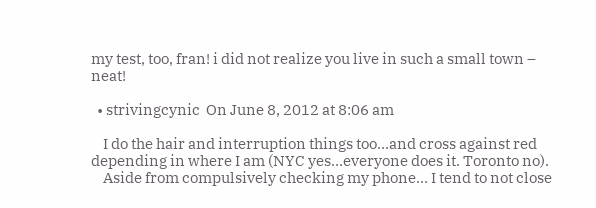my test, too, fran! i did not realize you live in such a small town – neat!

  • strivingcynic  On June 8, 2012 at 8:06 am

    I do the hair and interruption things too…and cross against red depending in where I am (NYC yes…everyone does it. Toronto no).
    Aside from compulsively checking my phone… I tend to not close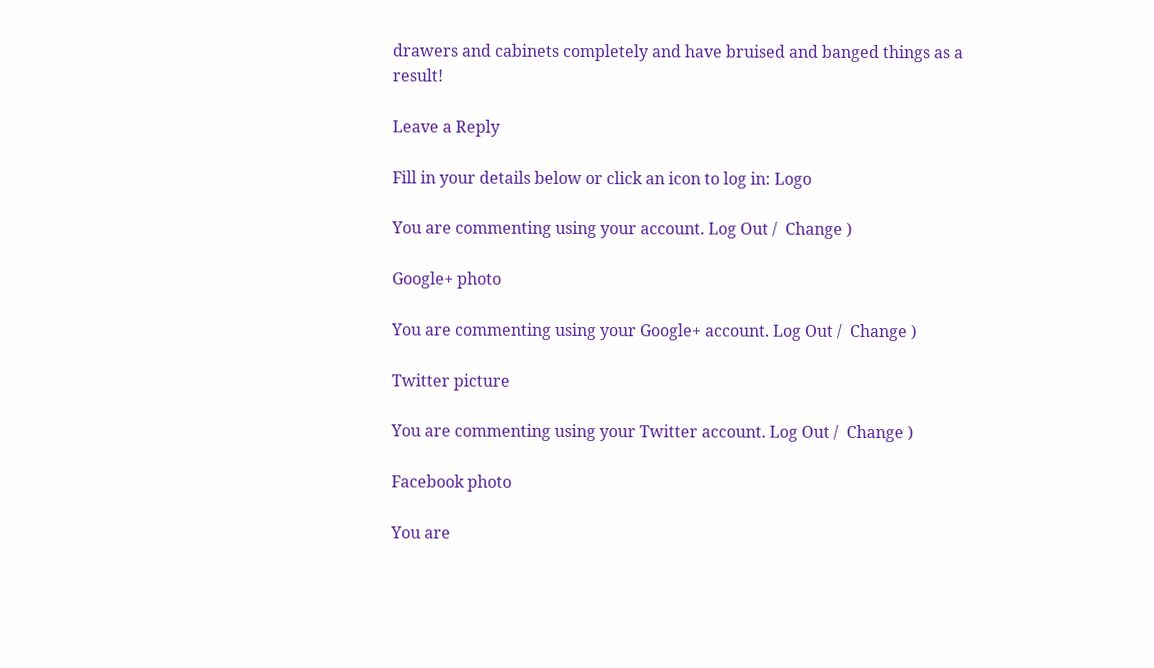drawers and cabinets completely and have bruised and banged things as a result!

Leave a Reply

Fill in your details below or click an icon to log in: Logo

You are commenting using your account. Log Out /  Change )

Google+ photo

You are commenting using your Google+ account. Log Out /  Change )

Twitter picture

You are commenting using your Twitter account. Log Out /  Change )

Facebook photo

You are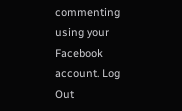commenting using your Facebook account. Log Out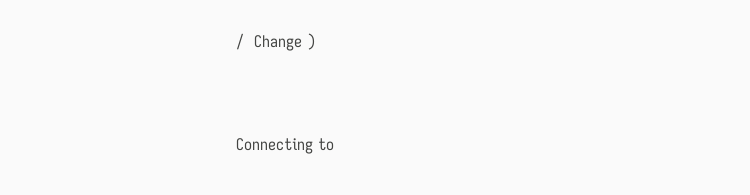/  Change )


Connecting to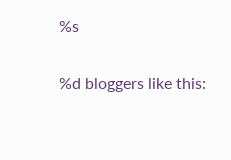%s

%d bloggers like this: